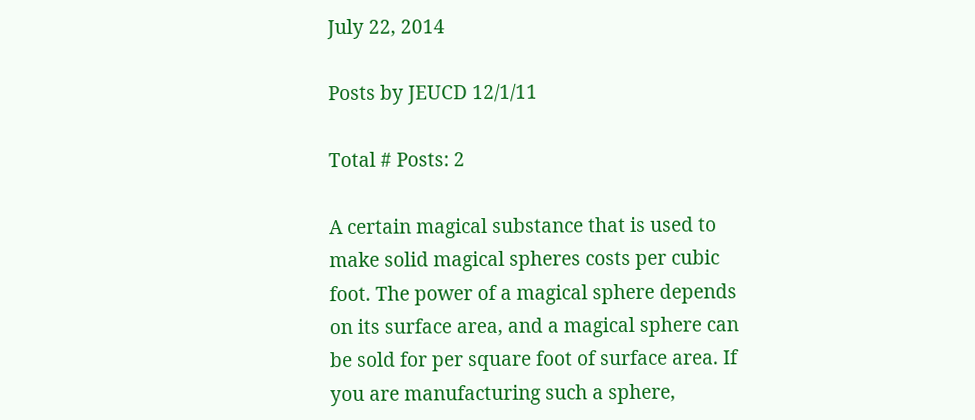July 22, 2014

Posts by JEUCD 12/1/11

Total # Posts: 2

A certain magical substance that is used to make solid magical spheres costs per cubic foot. The power of a magical sphere depends on its surface area, and a magical sphere can be sold for per square foot of surface area. If you are manufacturing such a sphere,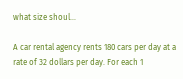what size shoul...

A car rental agency rents 180 cars per day at a rate of 32 dollars per day. For each 1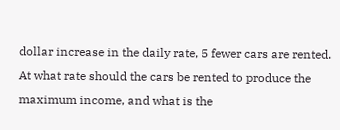dollar increase in the daily rate, 5 fewer cars are rented. At what rate should the cars be rented to produce the maximum income, and what is the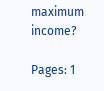maximum income?

Pages: 1